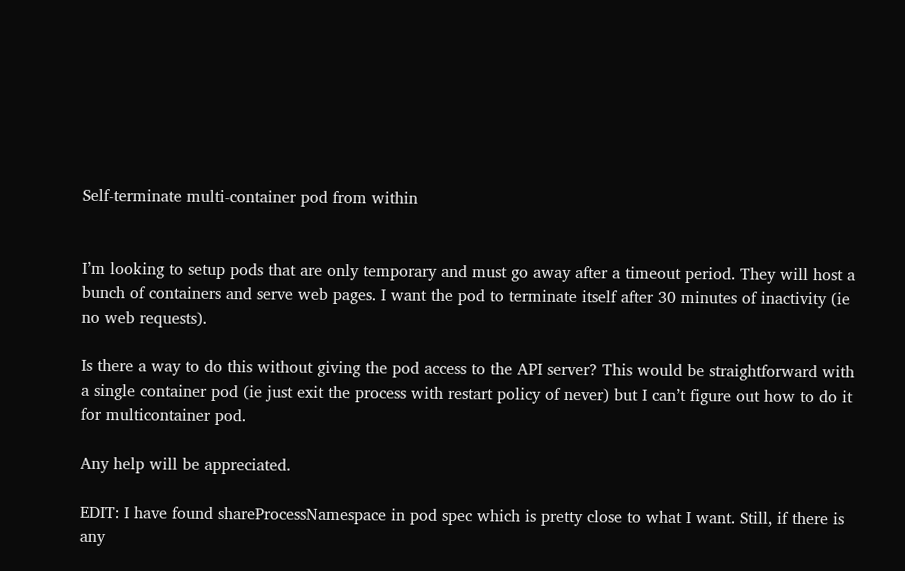Self-terminate multi-container pod from within


I’m looking to setup pods that are only temporary and must go away after a timeout period. They will host a bunch of containers and serve web pages. I want the pod to terminate itself after 30 minutes of inactivity (ie no web requests).

Is there a way to do this without giving the pod access to the API server? This would be straightforward with a single container pod (ie just exit the process with restart policy of never) but I can’t figure out how to do it for multicontainer pod.

Any help will be appreciated.

EDIT: I have found shareProcessNamespace in pod spec which is pretty close to what I want. Still, if there is any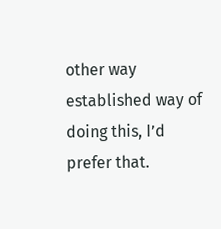other way established way of doing this, I’d prefer that.